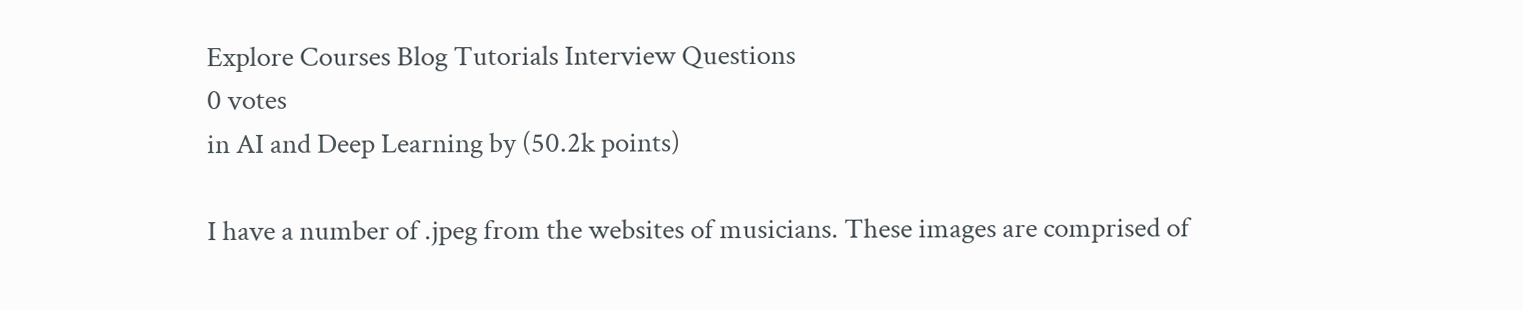Explore Courses Blog Tutorials Interview Questions
0 votes
in AI and Deep Learning by (50.2k points)

I have a number of .jpeg from the websites of musicians. These images are comprised of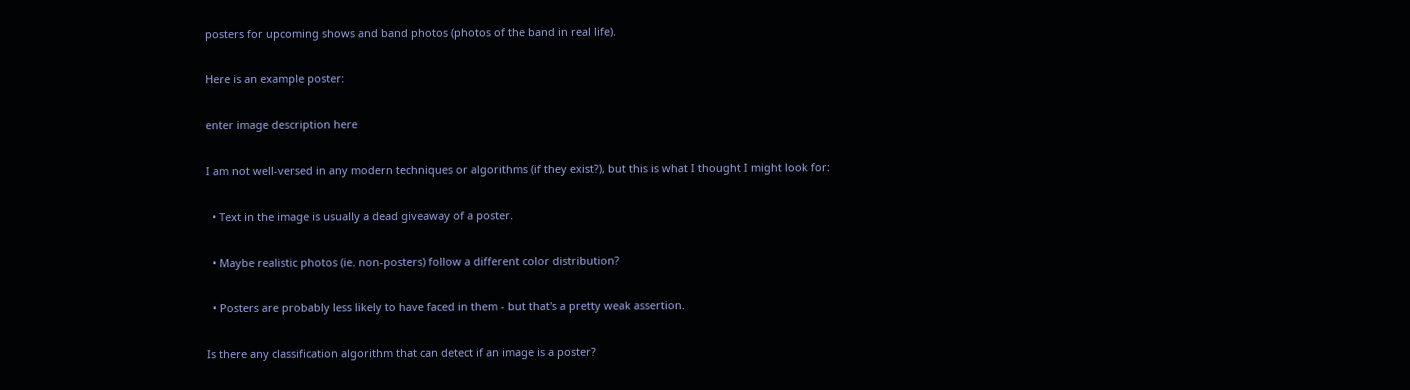posters for upcoming shows and band photos (photos of the band in real life).

Here is an example poster:

enter image description here

I am not well-versed in any modern techniques or algorithms (if they exist?), but this is what I thought I might look for:

  • Text in the image is usually a dead giveaway of a poster.

  • Maybe realistic photos (ie. non-posters) follow a different color distribution?

  • Posters are probably less likely to have faced in them - but that's a pretty weak assertion.

Is there any classification algorithm that can detect if an image is a poster?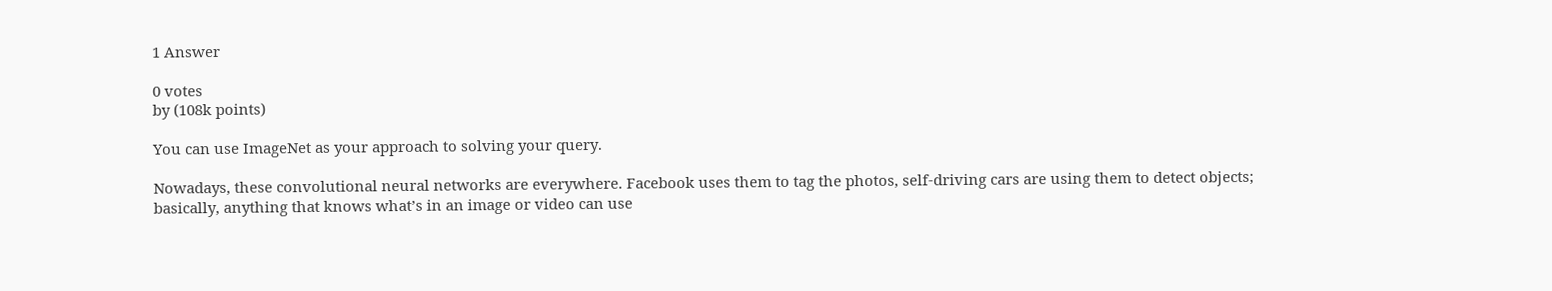1 Answer

0 votes
by (108k points)

You can use ImageNet as your approach to solving your query.

Nowadays, these convolutional neural networks are everywhere. Facebook uses them to tag the photos, self-driving cars are using them to detect objects; basically, anything that knows what’s in an image or video can use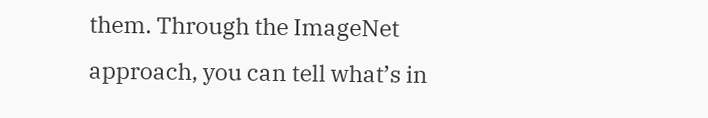them. Through the ImageNet approach, you can tell what’s in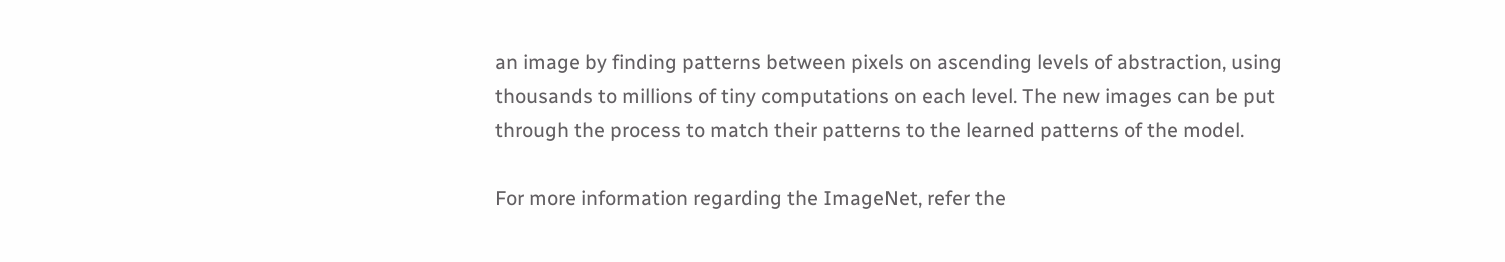an image by finding patterns between pixels on ascending levels of abstraction, using thousands to millions of tiny computations on each level. The new images can be put through the process to match their patterns to the learned patterns of the model.

For more information regarding the ImageNet, refer the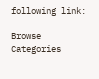following link:

Browse Categories